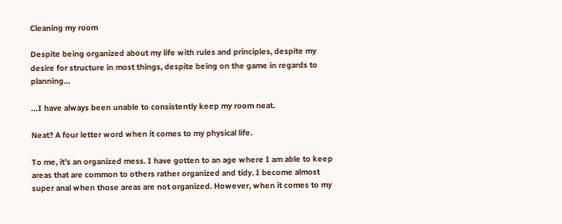Cleaning my room

Despite being organized about my life with rules and principles, despite my desire for structure in most things, despite being on the game in regards to planning…

…I have always been unable to consistently keep my room neat.

Neat? A four letter word when it comes to my physical life.

To me, it’s an organized mess. I have gotten to an age where I am able to keep areas that are common to others rather organized and tidy. I become almost super anal when those areas are not organized. However, when it comes to my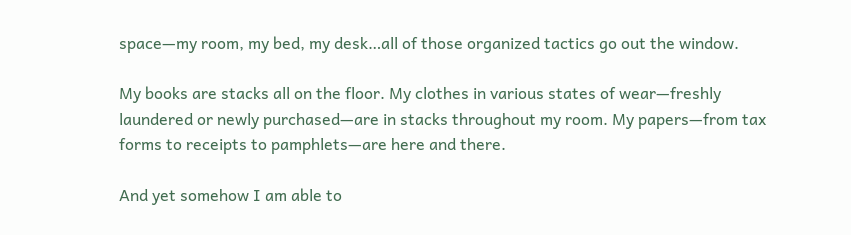space—my room, my bed, my desk…all of those organized tactics go out the window.

My books are stacks all on the floor. My clothes in various states of wear—freshly laundered or newly purchased—are in stacks throughout my room. My papers—from tax forms to receipts to pamphlets—are here and there.

And yet somehow I am able to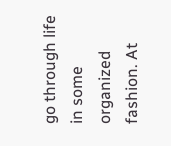go through life in some organized fashion. At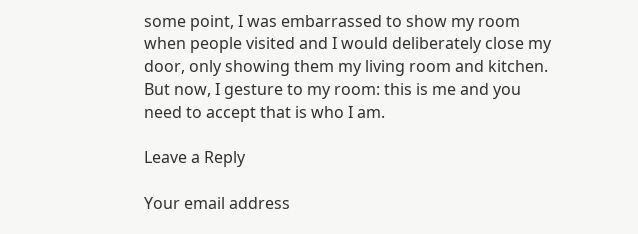some point, I was embarrassed to show my room when people visited and I would deliberately close my door, only showing them my living room and kitchen. But now, I gesture to my room: this is me and you need to accept that is who I am.

Leave a Reply

Your email address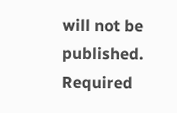will not be published. Required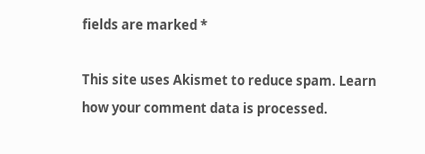fields are marked *

This site uses Akismet to reduce spam. Learn how your comment data is processed.